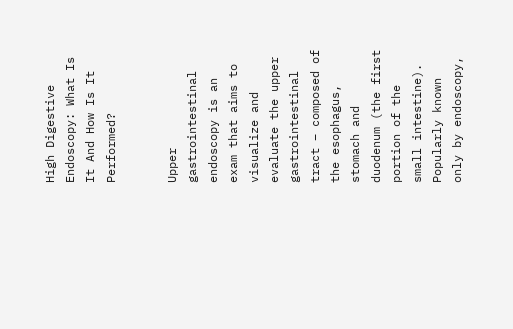High Digestive Endoscopy: What Is It And How Is It Performed?


Upper gastrointestinal endoscopy is an exam that aims to visualize and evaluate the upper gastrointestinal tract – composed of the esophagus, stomach and duodenum (the first portion of the small intestine). Popularly known only by endoscopy,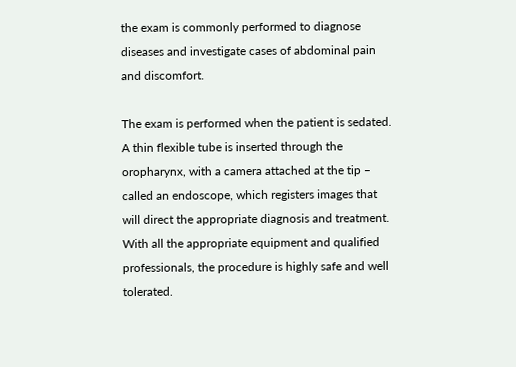the exam is commonly performed to diagnose diseases and investigate cases of abdominal pain and discomfort.

The exam is performed when the patient is sedated. A thin flexible tube is inserted through the oropharynx, with a camera attached at the tip – called an endoscope, which registers images that will direct the appropriate diagnosis and treatment. With all the appropriate equipment and qualified professionals, the procedure is highly safe and well tolerated.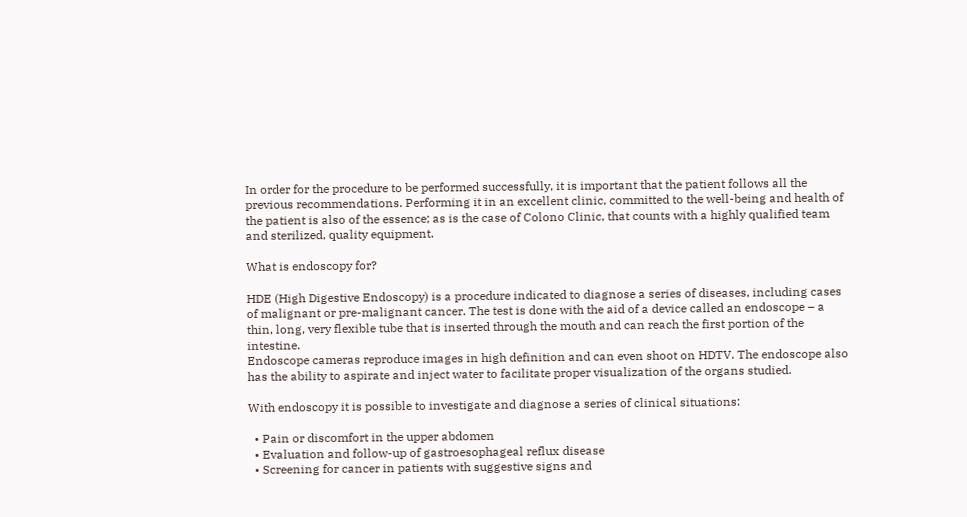In order for the procedure to be performed successfully, it is important that the patient follows all the previous recommendations. Performing it in an excellent clinic, committed to the well-being and health of the patient is also of the essence; as is the case of Colono Clinic, that counts with a highly qualified team and sterilized, quality equipment.

What is endoscopy for?

HDE (High Digestive Endoscopy) is a procedure indicated to diagnose a series of diseases, including cases of malignant or pre-malignant cancer. The test is done with the aid of a device called an endoscope – a thin, long, very flexible tube that is inserted through the mouth and can reach the first portion of the intestine.
Endoscope cameras reproduce images in high definition and can even shoot on HDTV. The endoscope also has the ability to aspirate and inject water to facilitate proper visualization of the organs studied.

With endoscopy it is possible to investigate and diagnose a series of clinical situations:

  • Pain or discomfort in the upper abdomen
  • Evaluation and follow-up of gastroesophageal reflux disease
  • Screening for cancer in patients with suggestive signs and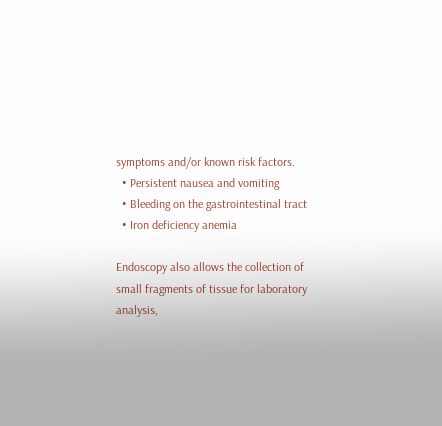symptoms and/or known risk factors.
  • Persistent nausea and vomiting
  • Bleeding on the gastrointestinal tract
  • Iron deficiency anemia

Endoscopy also allows the collection of small fragments of tissue for laboratory analysis,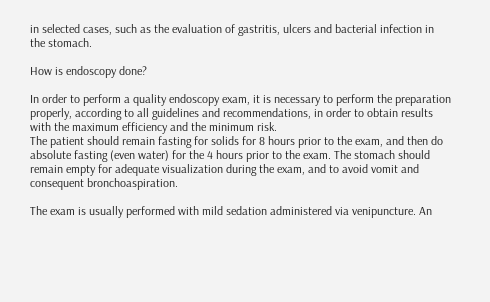in selected cases, such as the evaluation of gastritis, ulcers and bacterial infection in the stomach.

How is endoscopy done?

In order to perform a quality endoscopy exam, it is necessary to perform the preparation properly, according to all guidelines and recommendations, in order to obtain results with the maximum efficiency and the minimum risk.
The patient should remain fasting for solids for 8 hours prior to the exam, and then do absolute fasting (even water) for the 4 hours prior to the exam. The stomach should remain empty for adequate visualization during the exam, and to avoid vomit and consequent bronchoaspiration.

The exam is usually performed with mild sedation administered via venipuncture. An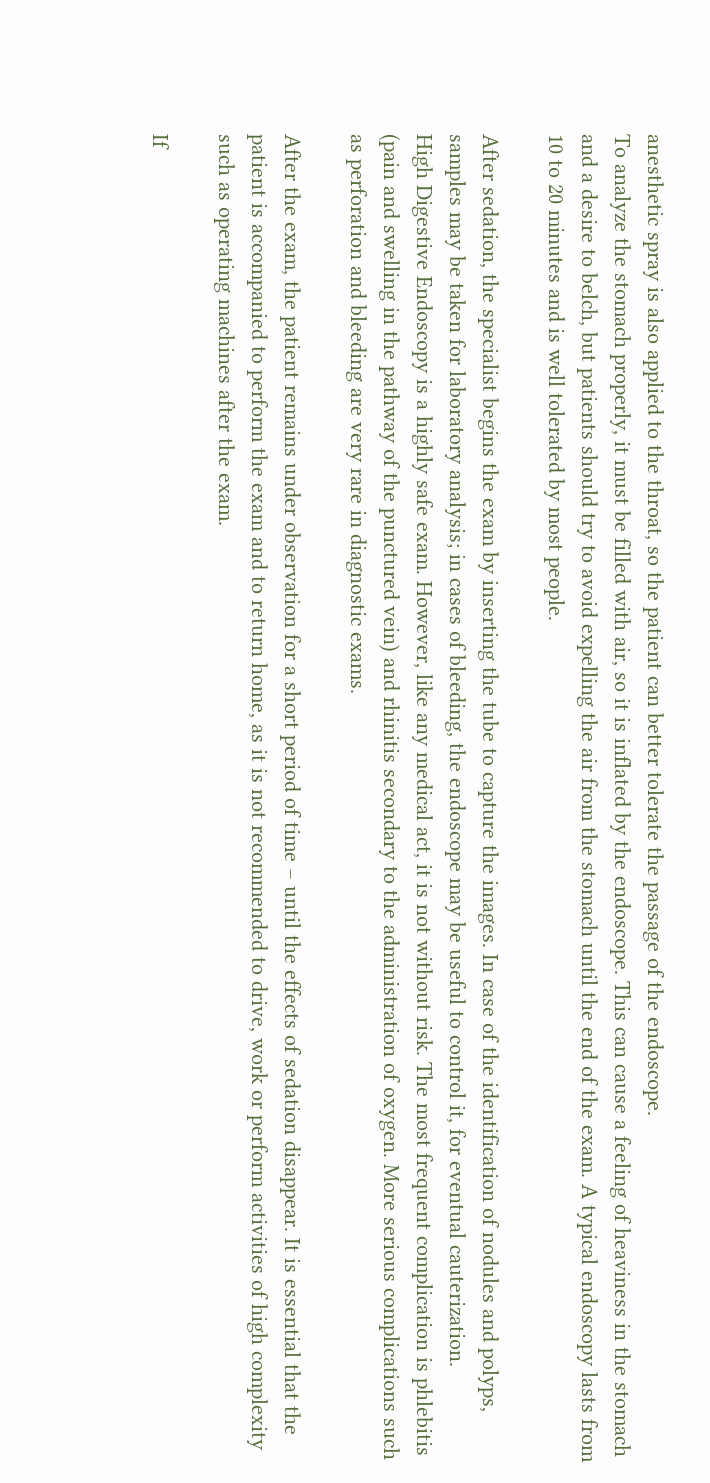anesthetic spray is also applied to the throat, so the patient can better tolerate the passage of the endoscope.
To analyze the stomach properly, it must be filled with air, so it is inflated by the endoscope. This can cause a feeling of heaviness in the stomach and a desire to belch, but patients should try to avoid expelling the air from the stomach until the end of the exam. A typical endoscopy lasts from 10 to 20 minutes and is well tolerated by most people.

After sedation, the specialist begins the exam by inserting the tube to capture the images. In case of the identification of nodules and polyps, samples may be taken for laboratory analysis; in cases of bleeding, the endoscope may be useful to control it, for eventual cauterization.
High Digestive Endoscopy is a highly safe exam. However, like any medical act, it is not without risk. The most frequent complication is phlebitis (pain and swelling in the pathway of the punctured vein) and rhinitis secondary to the administration of oxygen. More serious complications such as perforation and bleeding are very rare in diagnostic exams.

After the exam, the patient remains under observation for a short period of time – until the effects of sedation disappear. It is essential that the patient is accompanied to perform the exam and to return home, as it is not recommended to drive, work or perform activities of high complexity such as operating machines after the exam.

If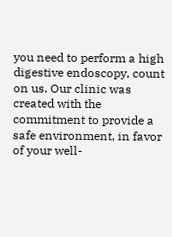you need to perform a high digestive endoscopy, count on us. Our clinic was created with the commitment to provide a safe environment, in favor of your well-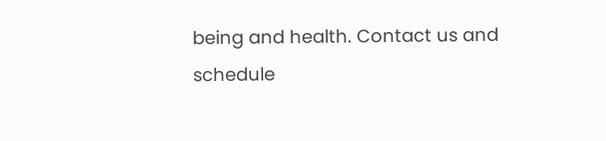being and health. Contact us and schedule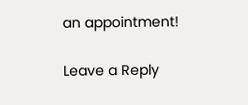an appointment!

Leave a Reply